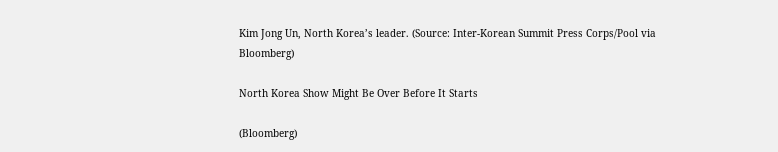Kim Jong Un, North Korea’s leader. (Source: Inter-Korean Summit Press Corps/Pool via Bloomberg)

North Korea Show Might Be Over Before It Starts

(Bloomberg)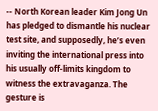-- North Korean leader Kim Jong Un has pledged to dismantle his nuclear test site, and supposedly, he’s even inviting the international press into his usually off-limits kingdom to witness the extravaganza. The gesture is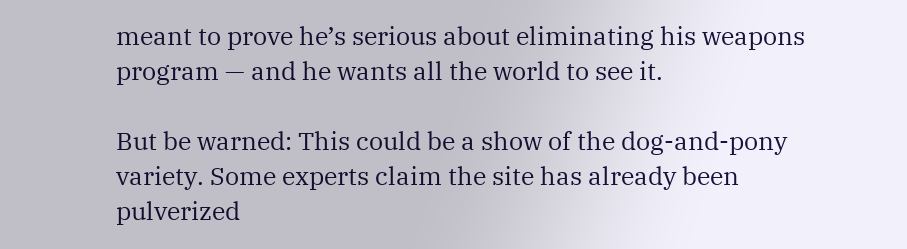meant to prove he’s serious about eliminating his weapons program — and he wants all the world to see it.

But be warned: This could be a show of the dog-and-pony variety. Some experts claim the site has already been pulverized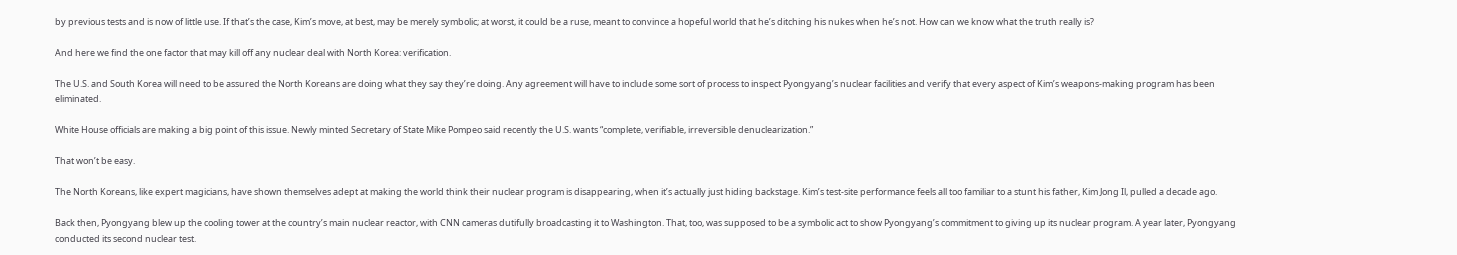by previous tests and is now of little use. If that’s the case, Kim’s move, at best, may be merely symbolic; at worst, it could be a ruse, meant to convince a hopeful world that he’s ditching his nukes when he’s not. How can we know what the truth really is?

And here we find the one factor that may kill off any nuclear deal with North Korea: verification.

The U.S. and South Korea will need to be assured the North Koreans are doing what they say they’re doing. Any agreement will have to include some sort of process to inspect Pyongyang’s nuclear facilities and verify that every aspect of Kim’s weapons-making program has been eliminated.

White House officials are making a big point of this issue. Newly minted Secretary of State Mike Pompeo said recently the U.S. wants “complete, verifiable, irreversible denuclearization.”

That won’t be easy.

The North Koreans, like expert magicians, have shown themselves adept at making the world think their nuclear program is disappearing, when it’s actually just hiding backstage. Kim’s test-site performance feels all too familiar to a stunt his father, Kim Jong Il, pulled a decade ago.

Back then, Pyongyang blew up the cooling tower at the country’s main nuclear reactor, with CNN cameras dutifully broadcasting it to Washington. That, too, was supposed to be a symbolic act to show Pyongyang’s commitment to giving up its nuclear program. A year later, Pyongyang conducted its second nuclear test.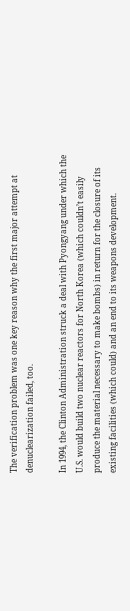The verification problem was one key reason why the first major attempt at denuclearization failed, too.

In 1994, the Clinton Administration struck a deal with Pyongyang under which the U.S. would build two nuclear reactors for North Korea (which couldn’t easily produce the material necessary to make bombs) in return for the closure of its existing facilities (which could) and an end to its weapons development.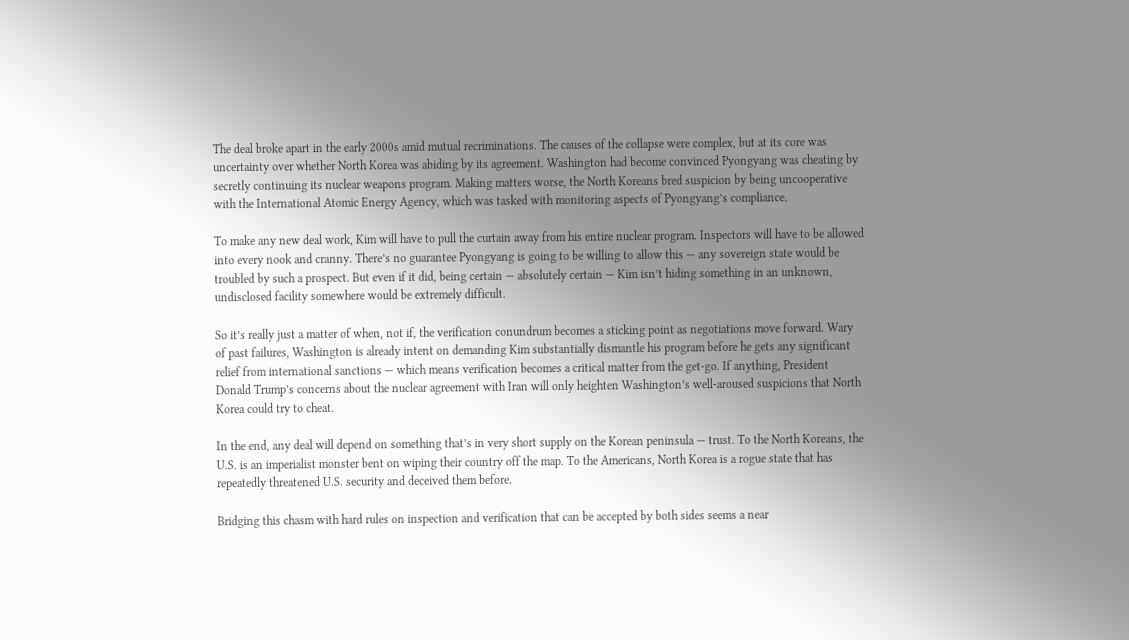The deal broke apart in the early 2000s amid mutual recriminations. The causes of the collapse were complex, but at its core was uncertainty over whether North Korea was abiding by its agreement. Washington had become convinced Pyongyang was cheating by secretly continuing its nuclear weapons program. Making matters worse, the North Koreans bred suspicion by being uncooperative with the International Atomic Energy Agency, which was tasked with monitoring aspects of Pyongyang’s compliance.

To make any new deal work, Kim will have to pull the curtain away from his entire nuclear program. Inspectors will have to be allowed into every nook and cranny. There’s no guarantee Pyongyang is going to be willing to allow this — any sovereign state would be troubled by such a prospect. But even if it did, being certain — absolutely certain — Kim isn’t hiding something in an unknown, undisclosed facility somewhere would be extremely difficult.

So it’s really just a matter of when, not if, the verification conundrum becomes a sticking point as negotiations move forward. Wary of past failures, Washington is already intent on demanding Kim substantially dismantle his program before he gets any significant relief from international sanctions — which means verification becomes a critical matter from the get-go. If anything, President Donald Trump’s concerns about the nuclear agreement with Iran will only heighten Washington’s well-aroused suspicions that North Korea could try to cheat.

In the end, any deal will depend on something that’s in very short supply on the Korean peninsula — trust. To the North Koreans, the U.S. is an imperialist monster bent on wiping their country off the map. To the Americans, North Korea is a rogue state that has repeatedly threatened U.S. security and deceived them before.

Bridging this chasm with hard rules on inspection and verification that can be accepted by both sides seems a near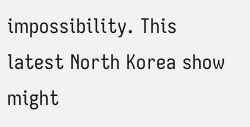impossibility. This latest North Korea show might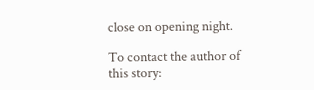close on opening night.

To contact the author of this story: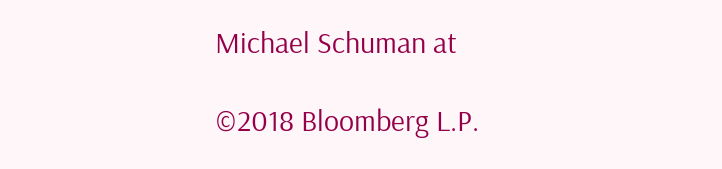Michael Schuman at

©2018 Bloomberg L.P.